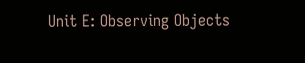Unit E: Observing Objects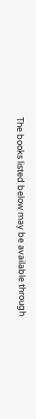The books listed below may be available through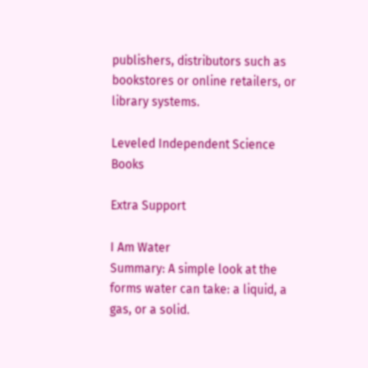publishers, distributors such as bookstores or online retailers, or library systems.

Leveled Independent Science Books

Extra Support

I Am Water
Summary: A simple look at the forms water can take: a liquid, a gas, or a solid.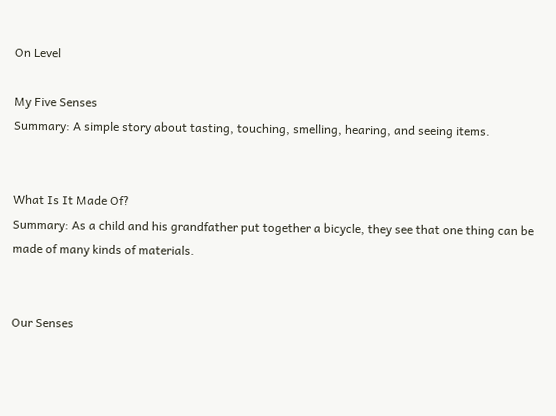On Level

My Five Senses
Summary: A simple story about tasting, touching, smelling, hearing, and seeing items.


What Is It Made Of?
Summary: As a child and his grandfather put together a bicycle, they see that one thing can be made of many kinds of materials.


Our Senses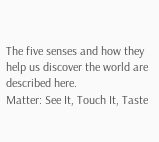The five senses and how they help us discover the world are described here.
Matter: See It, Touch It, Taste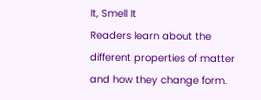It, Smell It
Readers learn about the different properties of matter and how they change form.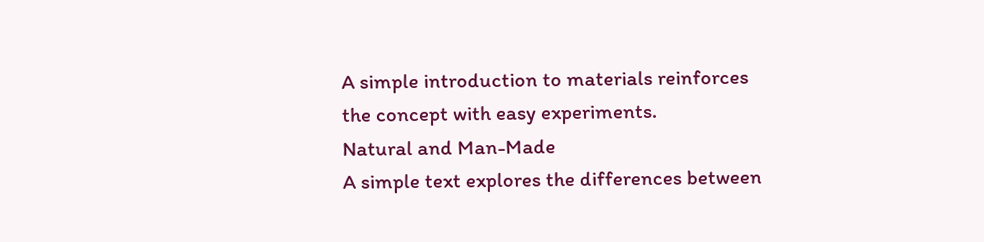A simple introduction to materials reinforces the concept with easy experiments.
Natural and Man-Made
A simple text explores the differences between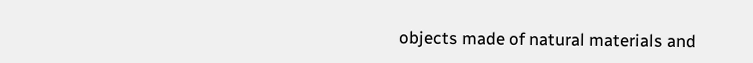objects made of natural materials and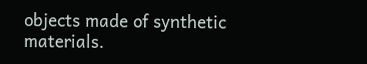objects made of synthetic materials.